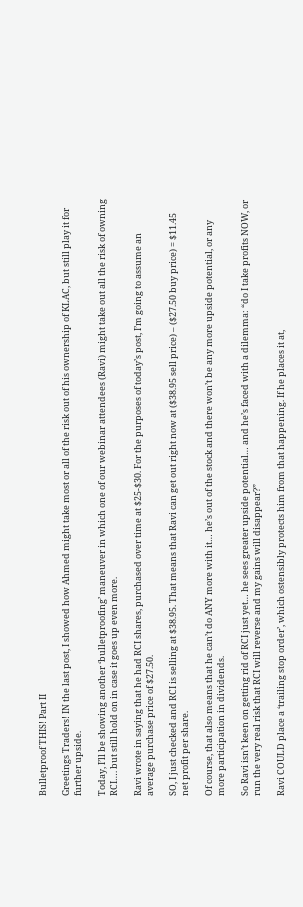Bulletproof THIS! Part II

Greetings Traders! IN the last post, I showed how Ahmed might take most or all of the risk out of his ownership of KLAC, but still play it for further upside.

Today, I’ll be showing another ‘bulletproofing’ maneuver in which one of our webinar attendees (Ravi) might take out all the risk of owning RCI…. but still hold on in case it goes up even more.

Ravi wrote in saying that he had RCI shares, purchased over time at $25-$30. For the purposes of today’s post, I’m going to assume an average purchase price of $27.50.

SO, I just checked and RCI is selling at $38.95. That means that Ravi can get out right now at ($38.95 sell price) – ($27.50 buy price) = $11.45 net profit per share.

Of course, that also means that he can’t do ANY more with it… he’s out of the stock and there won’t be any more upside potential, or any more participation in dividends.

So Ravi isn’t keen on getting rid of RCI just yet… he sees greater upside potential… and he’s faced with a dilemma: “do I take profits NOW, or run the very real risk that RCI will reverse and my gains will disappear?”

Ravi COULD place a ‘trailing stop order’, which ostensibly protects him from that happening. If he places it at,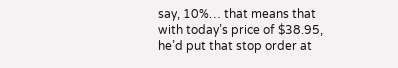say, 10%… that means that with today’s price of $38.95, he’d put that stop order at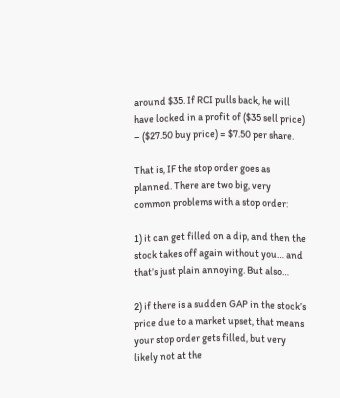around $35. If RCI pulls back, he will have locked in a profit of ($35 sell price) – ($27.50 buy price) = $7.50 per share.

That is, IF the stop order goes as planned. There are two big, very common problems with a stop order:

1) it can get filled on a dip, and then the stock takes off again without you… and that’s just plain annoying. But also…

2) if there is a sudden GAP in the stock’s price due to a market upset, that means your stop order gets filled, but very likely not at the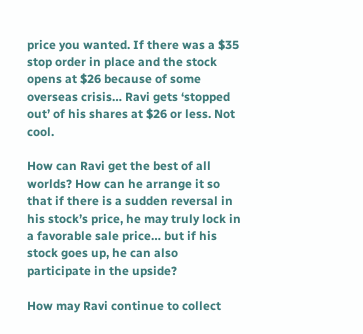price you wanted. If there was a $35 stop order in place and the stock opens at $26 because of some overseas crisis… Ravi gets ‘stopped out’ of his shares at $26 or less. Not cool.

How can Ravi get the best of all worlds? How can he arrange it so that if there is a sudden reversal in his stock’s price, he may truly lock in a favorable sale price… but if his stock goes up, he can also participate in the upside?

How may Ravi continue to collect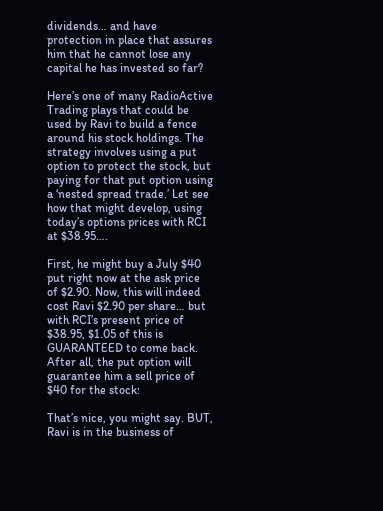dividends… and have protection in place that assures him that he cannot lose any capital he has invested so far?

Here’s one of many RadioActive Trading plays that could be used by Ravi to build a fence around his stock holdings. The strategy involves using a put option to protect the stock, but paying for that put option using a ‘nested spread trade.’ Let see how that might develop, using today’s options prices with RCI at $38.95….

First, he might buy a July $40 put right now at the ask price of $2.90. Now, this will indeed cost Ravi $2.90 per share… but with RCI’s present price of $38.95, $1.05 of this is GUARANTEED to come back. After all, the put option will guarantee him a sell price of $40 for the stock:

That’s nice, you might say. BUT, Ravi is in the business of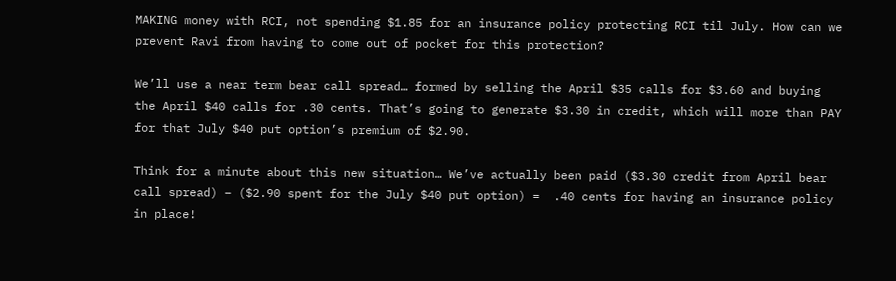MAKING money with RCI, not spending $1.85 for an insurance policy protecting RCI til July. How can we prevent Ravi from having to come out of pocket for this protection?

We’ll use a near term bear call spread… formed by selling the April $35 calls for $3.60 and buying the April $40 calls for .30 cents. That’s going to generate $3.30 in credit, which will more than PAY for that July $40 put option’s premium of $2.90.

Think for a minute about this new situation… We’ve actually been paid ($3.30 credit from April bear call spread) – ($2.90 spent for the July $40 put option) =  .40 cents for having an insurance policy in place!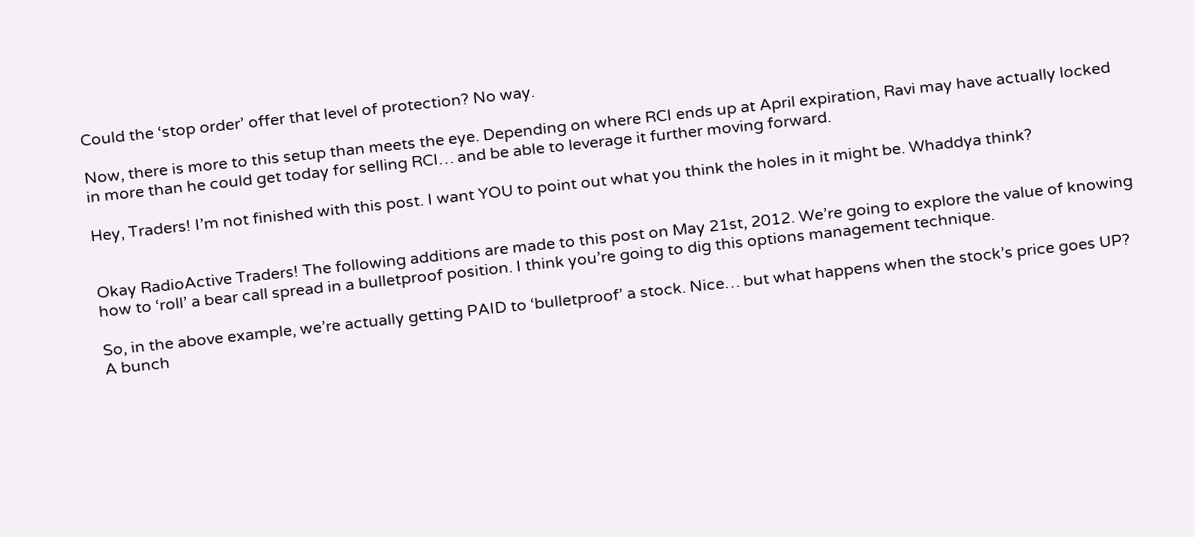Could the ‘stop order’ offer that level of protection? No way.

Now, there is more to this setup than meets the eye. Depending on where RCI ends up at April expiration, Ravi may have actually locked in more than he could get today for selling RCI… and be able to leverage it further moving forward.

Hey, Traders! I’m not finished with this post. I want YOU to point out what you think the holes in it might be. Whaddya think?


Okay RadioActive Traders! The following additions are made to this post on May 21st, 2012. We’re going to explore the value of knowing how to ‘roll’ a bear call spread in a bulletproof position. I think you’re going to dig this options management technique.

So, in the above example, we’re actually getting PAID to ‘bulletproof’ a stock. Nice… but what happens when the stock’s price goes UP? A bunch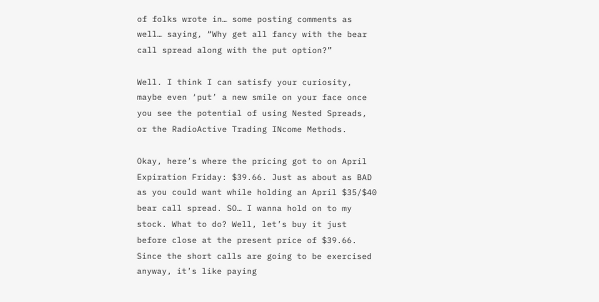of folks wrote in… some posting comments as well… saying, “Why get all fancy with the bear call spread along with the put option?”

Well. I think I can satisfy your curiosity, maybe even ‘put’ a new smile on your face once you see the potential of using Nested Spreads, or the RadioActive Trading INcome Methods.

Okay, here’s where the pricing got to on April Expiration Friday: $39.66. Just as about as BAD as you could want while holding an April $35/$40 bear call spread. SO… I wanna hold on to my stock. What to do? Well, let’s buy it just before close at the present price of $39.66. Since the short calls are going to be exercised anyway, it’s like paying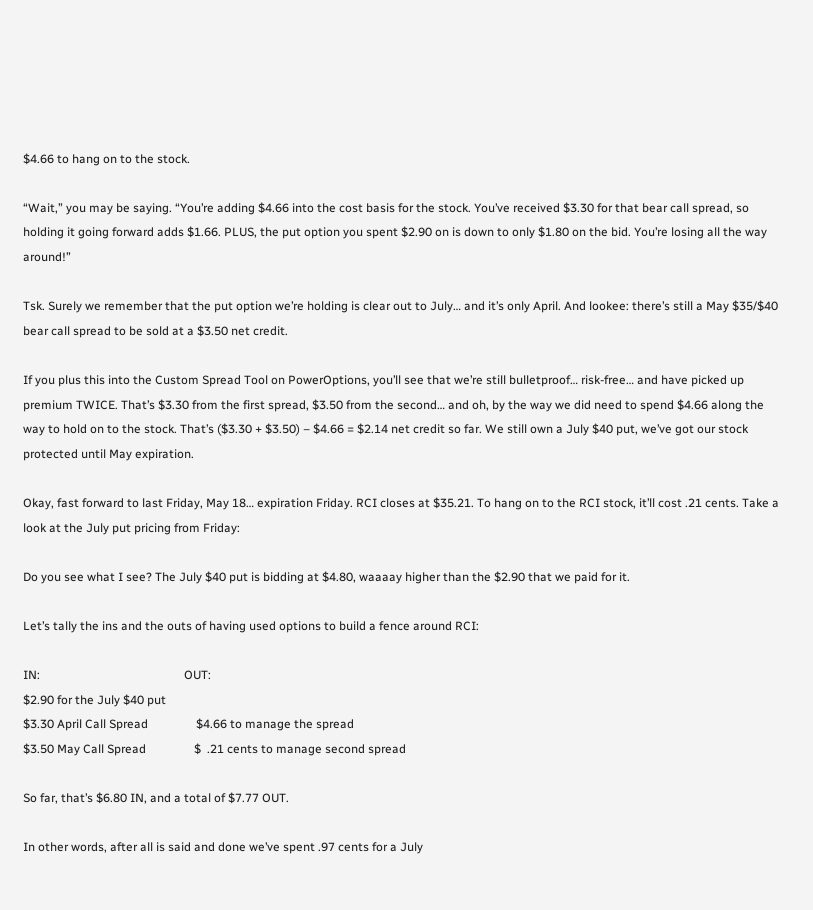$4.66 to hang on to the stock.

“Wait,” you may be saying. “You’re adding $4.66 into the cost basis for the stock. You’ve received $3.30 for that bear call spread, so holding it going forward adds $1.66. PLUS, the put option you spent $2.90 on is down to only $1.80 on the bid. You’re losing all the way around!”

Tsk. Surely we remember that the put option we’re holding is clear out to July… and it’s only April. And lookee: there’s still a May $35/$40 bear call spread to be sold at a $3.50 net credit.

If you plus this into the Custom Spread Tool on PowerOptions, you’ll see that we’re still bulletproof… risk-free… and have picked up premium TWICE. That’s $3.30 from the first spread, $3.50 from the second… and oh, by the way we did need to spend $4.66 along the way to hold on to the stock. That’s ($3.30 + $3.50) – $4.66 = $2.14 net credit so far. We still own a July $40 put, we’ve got our stock protected until May expiration.

Okay, fast forward to last Friday, May 18… expiration Friday. RCI closes at $35.21. To hang on to the RCI stock, it’ll cost .21 cents. Take a look at the July put pricing from Friday:

Do you see what I see? The July $40 put is bidding at $4.80, waaaay higher than the $2.90 that we paid for it.

Let’s tally the ins and the outs of having used options to build a fence around RCI:

IN:                                                OUT:
$2.90 for the July $40 put
$3.30 April Call Spread                $4.66 to manage the spread
$3.50 May Call Spread                $  .21 cents to manage second spread

So far, that’s $6.80 IN, and a total of $7.77 OUT.

In other words, after all is said and done we’ve spent .97 cents for a July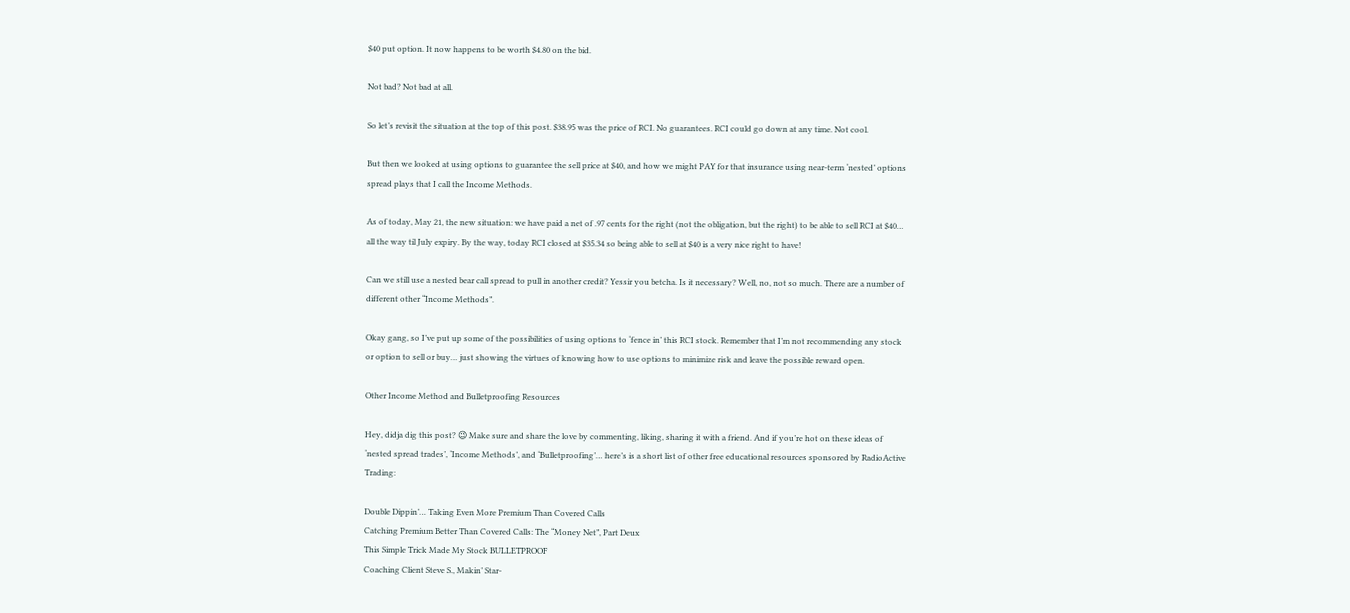$40 put option. It now happens to be worth $4.80 on the bid.

Not bad? Not bad at all.

So let’s revisit the situation at the top of this post. $38.95 was the price of RCI. No guarantees. RCI could go down at any time. Not cool.

But then we looked at using options to guarantee the sell price at $40, and how we might PAY for that insurance using near-term ‘nested’ options spread plays that I call the Income Methods.

As of today, May 21, the new situation: we have paid a net of .97 cents for the right (not the obligation, but the right) to be able to sell RCI at $40… all the way til July expiry. By the way, today RCI closed at $35.34 so being able to sell at $40 is a very nice right to have!

Can we still use a nested bear call spread to pull in another credit? Yessir you betcha. Is it necessary? Well, no, not so much. There are a number of different other “Income Methods”.

Okay gang, so I’ve put up some of the possibilities of using options to ‘fence in’ this RCI stock. Remember that I’m not recommending any stock or option to sell or buy… just showing the virtues of knowing how to use options to minimize risk and leave the possible reward open.

Other Income Method and Bulletproofing Resources

Hey, didja dig this post? 😉 Make sure and share the love by commenting, liking, sharing it with a friend. And if you’re hot on these ideas of ‘nested spread trades’, ‘Income Methods’, and ‘Bulletproofing’… here’s is a short list of other free educational resources sponsored by RadioActive Trading:

Double Dippin’… Taking Even More Premium Than Covered Calls
Catching Premium Better Than Covered Calls: The “Money Net”, Part Deux
This Simple Trick Made My Stock BULLETPROOF
Coaching Client Steve S., Makin’ Star-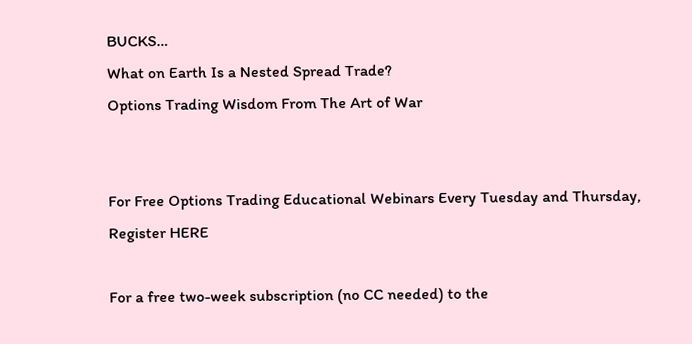BUCKS…
What on Earth Is a Nested Spread Trade?
Options Trading Wisdom From The Art of War


For Free Options Trading Educational Webinars Every Tuesday and Thursday, Register HERE

For a free two-week subscription (no CC needed) to the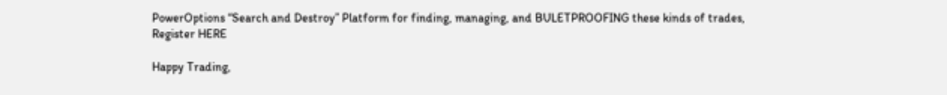PowerOptions “Search and Destroy” Platform for finding, managing, and BULETPROOFING these kinds of trades, Register HERE

Happy Trading,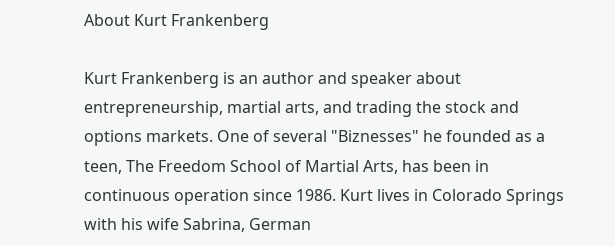About Kurt Frankenberg

Kurt Frankenberg is an author and speaker about entrepreneurship, martial arts, and trading the stock and options markets. One of several "Biznesses" he founded as a teen, The Freedom School of Martial Arts, has been in continuous operation since 1986. Kurt lives in Colorado Springs with his wife Sabrina, German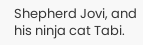Shepherd Jovi, and his ninja cat Tabi.